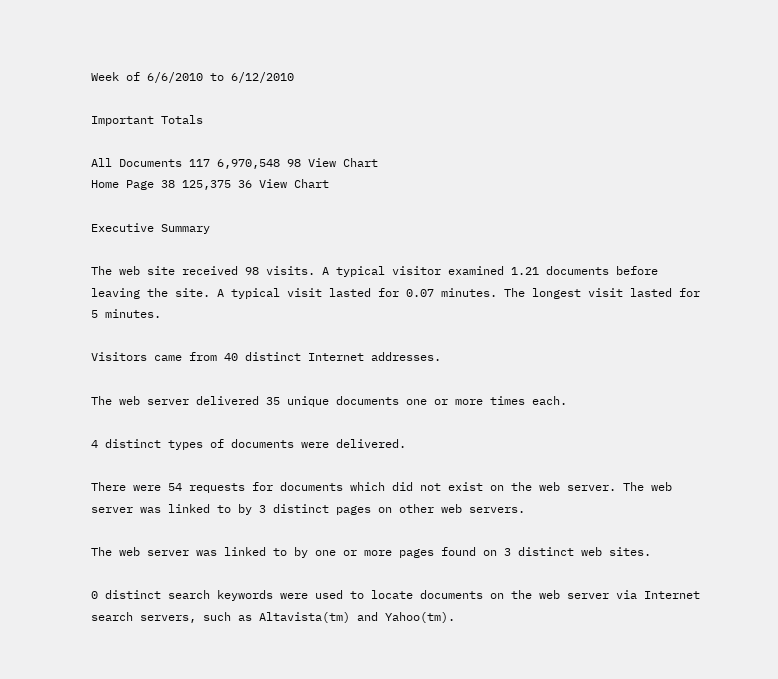Week of 6/6/2010 to 6/12/2010

Important Totals

All Documents 117 6,970,548 98 View Chart
Home Page 38 125,375 36 View Chart

Executive Summary

The web site received 98 visits. A typical visitor examined 1.21 documents before leaving the site. A typical visit lasted for 0.07 minutes. The longest visit lasted for 5 minutes.

Visitors came from 40 distinct Internet addresses.

The web server delivered 35 unique documents one or more times each.

4 distinct types of documents were delivered.

There were 54 requests for documents which did not exist on the web server. The web server was linked to by 3 distinct pages on other web servers.

The web server was linked to by one or more pages found on 3 distinct web sites.

0 distinct search keywords were used to locate documents on the web server via Internet search servers, such as Altavista(tm) and Yahoo(tm).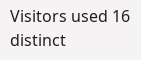Visitors used 16 distinct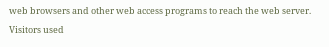web browsers and other web access programs to reach the web server. Visitors used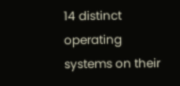14 distinct operating systems on their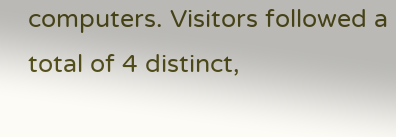computers. Visitors followed a total of 4 distinct,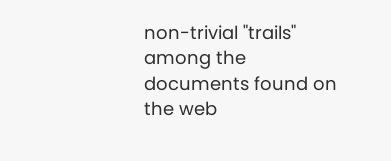non-trivial "trails" among the documents found on the web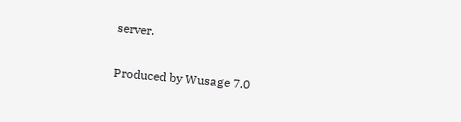server.

Produced by Wusage 7.0